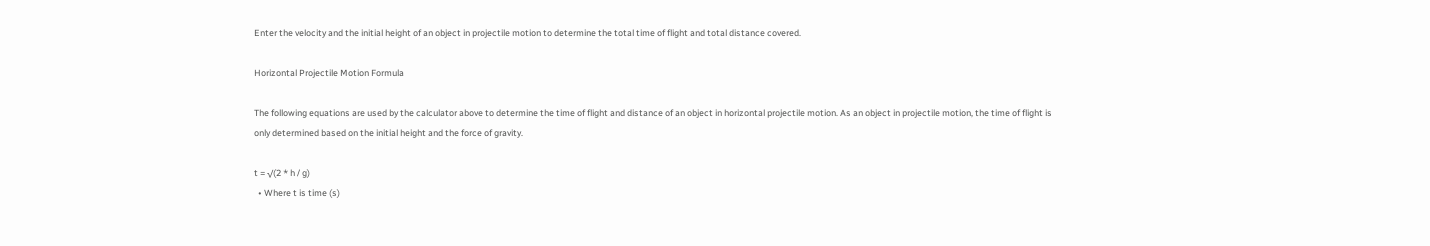Enter the velocity and the initial height of an object in projectile motion to determine the total time of flight and total distance covered.

Horizontal Projectile Motion Formula

The following equations are used by the calculator above to determine the time of flight and distance of an object in horizontal projectile motion. As an object in projectile motion, the time of flight is only determined based on the initial height and the force of gravity.

t = √(2 * h / g)
  • Where t is time (s)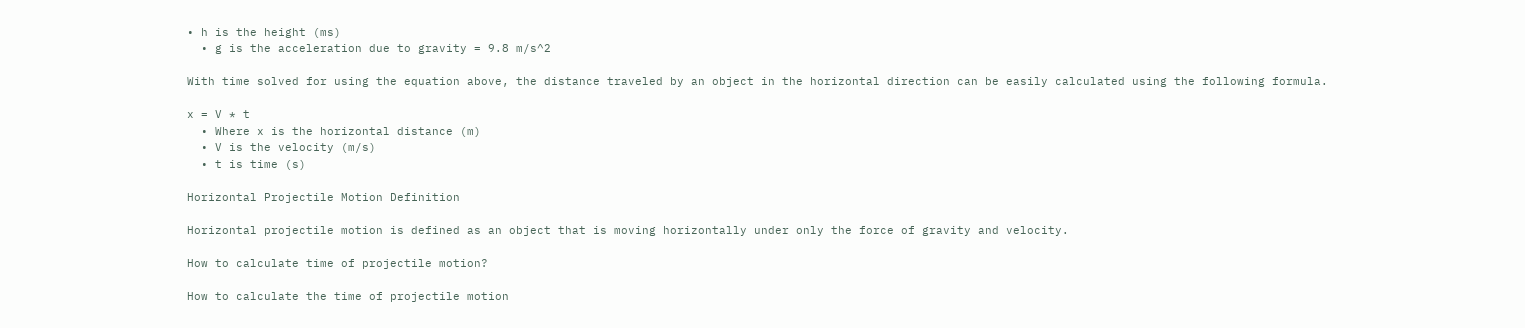• h is the height (ms)
  • g is the acceleration due to gravity = 9.8 m/s^2

With time solved for using the equation above, the distance traveled by an object in the horizontal direction can be easily calculated using the following formula.

x = V * t
  • Where x is the horizontal distance (m)
  • V is the velocity (m/s)
  • t is time (s)

Horizontal Projectile Motion Definition

Horizontal projectile motion is defined as an object that is moving horizontally under only the force of gravity and velocity.

How to calculate time of projectile motion?

How to calculate the time of projectile motion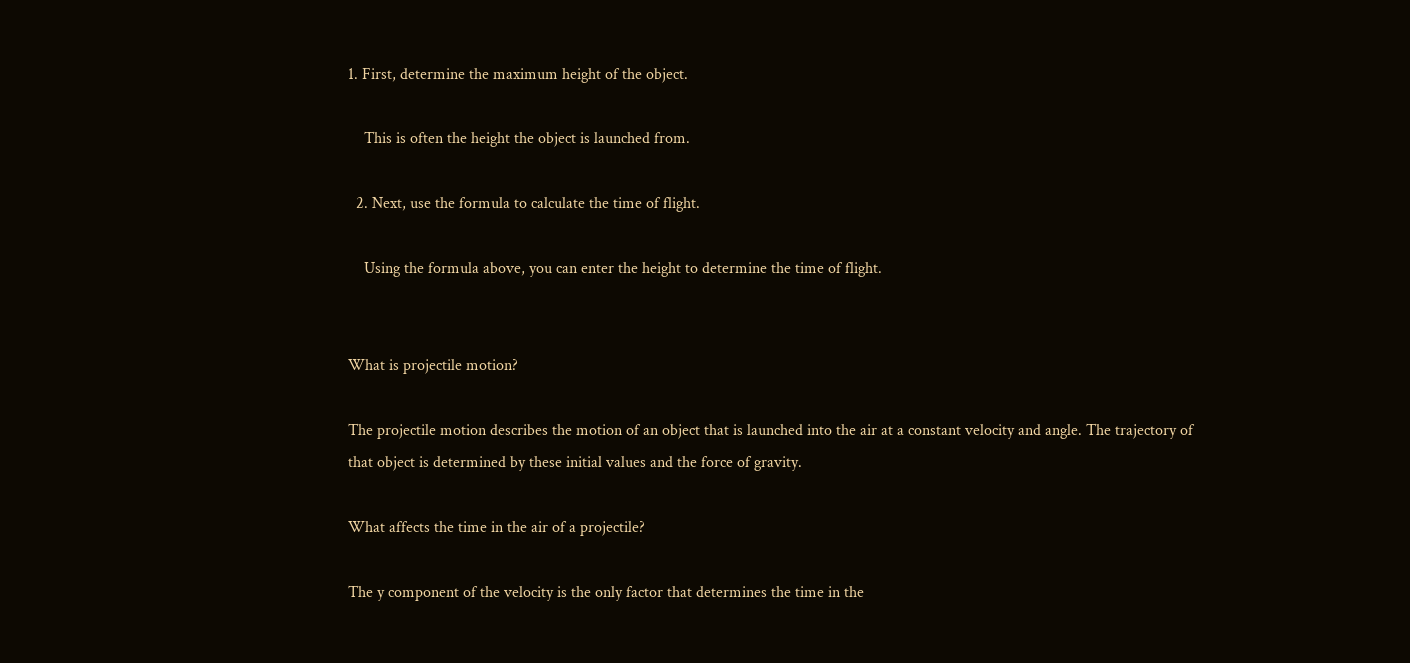1. First, determine the maximum height of the object.

    This is often the height the object is launched from.

  2. Next, use the formula to calculate the time of flight.

    Using the formula above, you can enter the height to determine the time of flight.


What is projectile motion?

The projectile motion describes the motion of an object that is launched into the air at a constant velocity and angle. The trajectory of that object is determined by these initial values and the force of gravity.

What affects the time in the air of a projectile?

The y component of the velocity is the only factor that determines the time in the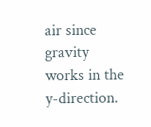air since gravity works in the y-direction.